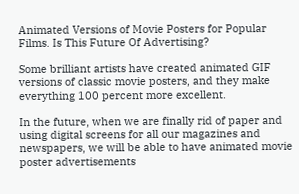Animated Versions of Movie Posters for Popular Films. Is This Future Of Advertising?

Some brilliant artists have created animated GIF versions of classic movie posters, and they make everything 100 percent more excellent.

In the future, when we are finally rid of paper and using digital screens for all our magazines and newspapers, we will be able to have animated movie poster advertisements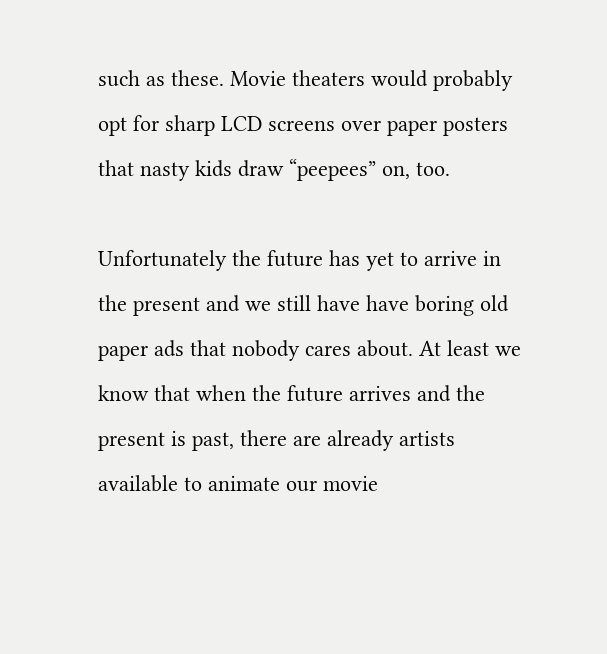such as these. Movie theaters would probably opt for sharp LCD screens over paper posters that nasty kids draw “peepees” on, too.

Unfortunately the future has yet to arrive in the present and we still have have boring old paper ads that nobody cares about. At least we know that when the future arrives and the present is past, there are already artists available to animate our movie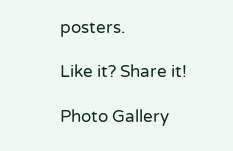posters.

Like it? Share it!

Photo Gallery